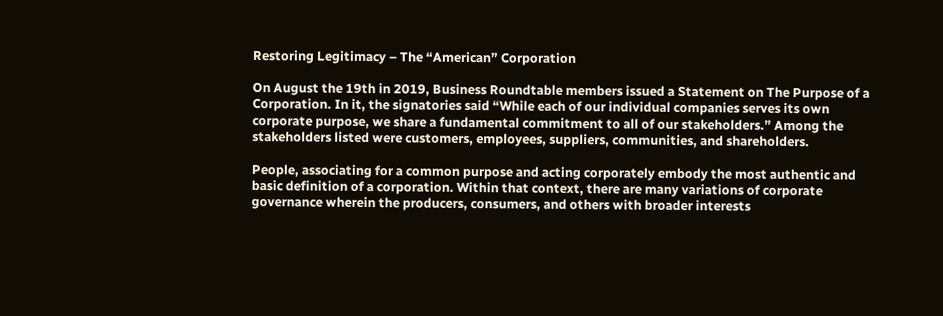Restoring Legitimacy – The “American” Corporation

On August the 19th in 2019, Business Roundtable members issued a Statement on The Purpose of a Corporation. In it, the signatories said “While each of our individual companies serves its own corporate purpose, we share a fundamental commitment to all of our stakeholders.” Among the stakeholders listed were customers, employees, suppliers, communities, and shareholders.

People, associating for a common purpose and acting corporately embody the most authentic and basic definition of a corporation. Within that context, there are many variations of corporate governance wherein the producers, consumers, and others with broader interests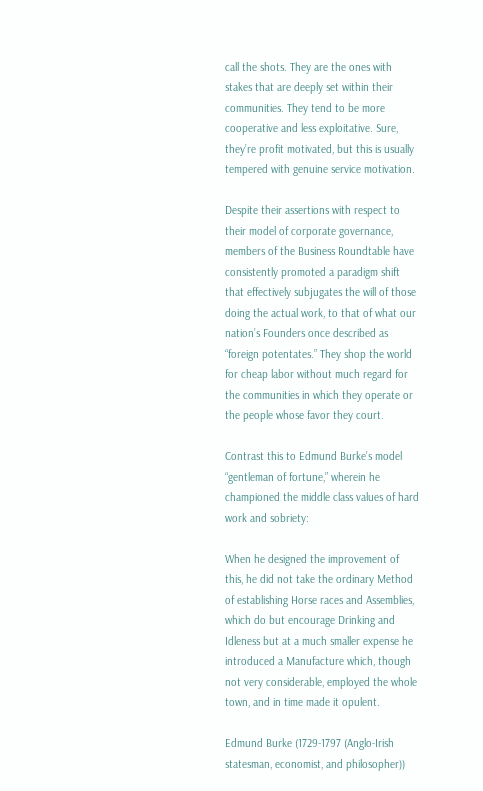call the shots. They are the ones with stakes that are deeply set within their communities. They tend to be more cooperative and less exploitative. Sure, they’re profit motivated, but this is usually tempered with genuine service motivation.

Despite their assertions with respect to their model of corporate governance, members of the Business Roundtable have consistently promoted a paradigm shift that effectively subjugates the will of those doing the actual work, to that of what our nation’s Founders once described as “foreign potentates.” They shop the world for cheap labor without much regard for the communities in which they operate or the people whose favor they court.

Contrast this to Edmund Burke’s model “gentleman of fortune,” wherein he championed the middle class values of hard work and sobriety:

When he designed the improvement of this, he did not take the ordinary Method of establishing Horse races and Assemblies, which do but encourage Drinking and Idleness but at a much smaller expense he introduced a Manufacture which, though not very considerable, employed the whole town, and in time made it opulent.

Edmund Burke (1729-1797 (Anglo-Irish statesman, economist, and philosopher))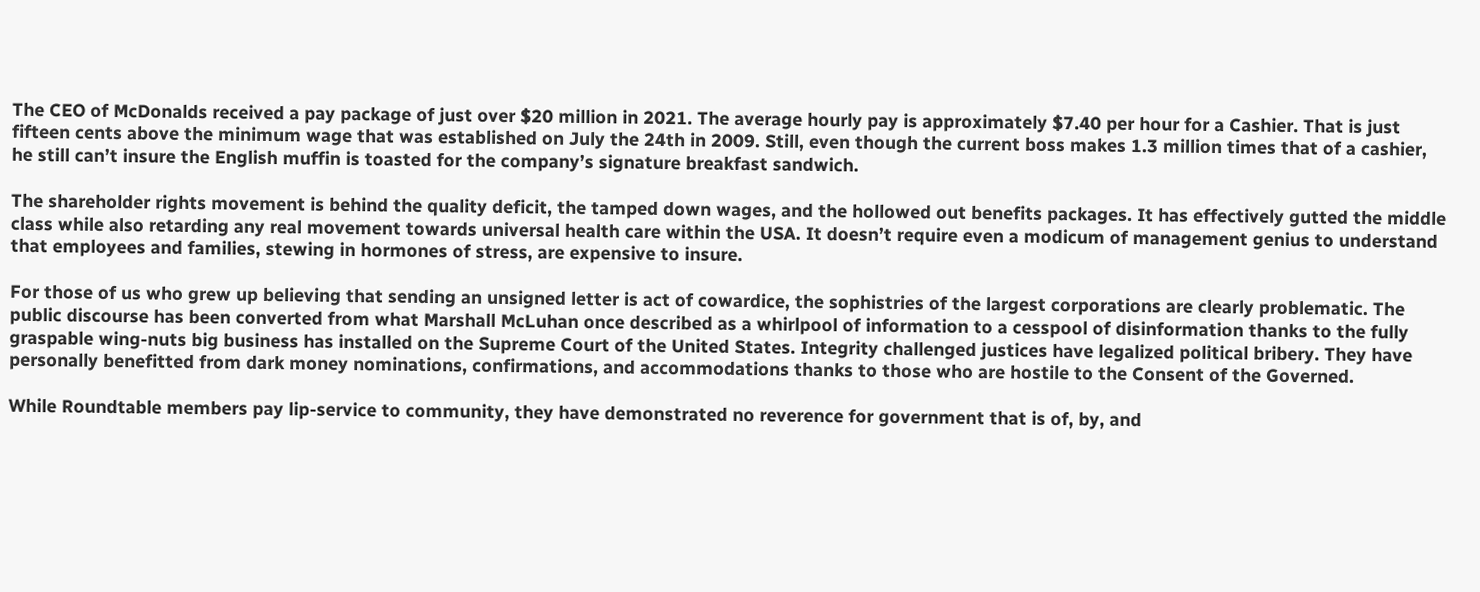The CEO of McDonalds received a pay package of just over $20 million in 2021. The average hourly pay is approximately $7.40 per hour for a Cashier. That is just fifteen cents above the minimum wage that was established on July the 24th in 2009. Still, even though the current boss makes 1.3 million times that of a cashier, he still can’t insure the English muffin is toasted for the company’s signature breakfast sandwich.

The shareholder rights movement is behind the quality deficit, the tamped down wages, and the hollowed out benefits packages. It has effectively gutted the middle class while also retarding any real movement towards universal health care within the USA. It doesn’t require even a modicum of management genius to understand that employees and families, stewing in hormones of stress, are expensive to insure.

For those of us who grew up believing that sending an unsigned letter is act of cowardice, the sophistries of the largest corporations are clearly problematic. The public discourse has been converted from what Marshall McLuhan once described as a whirlpool of information to a cesspool of disinformation thanks to the fully graspable wing-nuts big business has installed on the Supreme Court of the United States. Integrity challenged justices have legalized political bribery. They have personally benefitted from dark money nominations, confirmations, and accommodations thanks to those who are hostile to the Consent of the Governed.

While Roundtable members pay lip-service to community, they have demonstrated no reverence for government that is of, by, and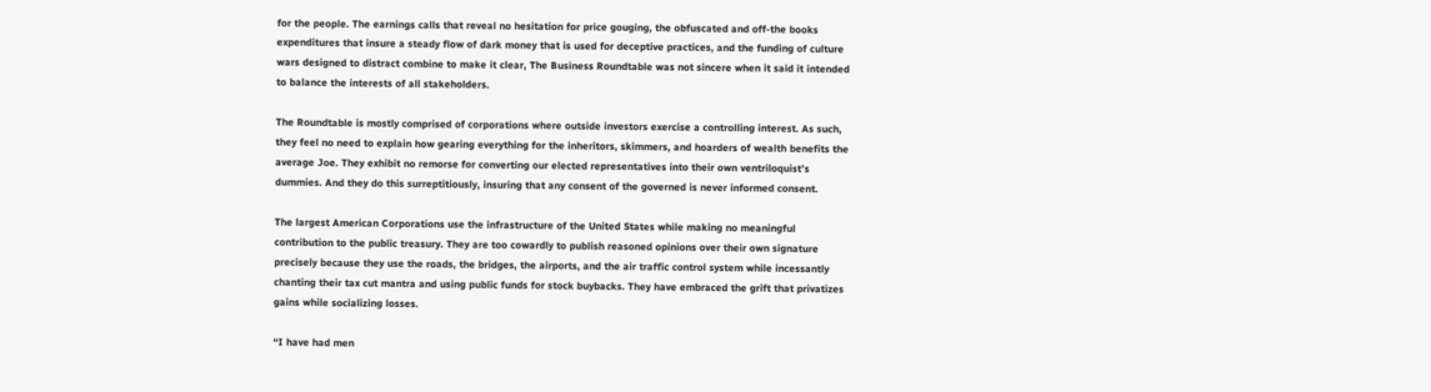for the people. The earnings calls that reveal no hesitation for price gouging, the obfuscated and off-the books expenditures that insure a steady flow of dark money that is used for deceptive practices, and the funding of culture wars designed to distract combine to make it clear, The Business Roundtable was not sincere when it said it intended to balance the interests of all stakeholders.

The Roundtable is mostly comprised of corporations where outside investors exercise a controlling interest. As such, they feel no need to explain how gearing everything for the inheritors, skimmers, and hoarders of wealth benefits the average Joe. They exhibit no remorse for converting our elected representatives into their own ventriloquist’s dummies. And they do this surreptitiously, insuring that any consent of the governed is never informed consent.

The largest American Corporations use the infrastructure of the United States while making no meaningful contribution to the public treasury. They are too cowardly to publish reasoned opinions over their own signature precisely because they use the roads, the bridges, the airports, and the air traffic control system while incessantly chanting their tax cut mantra and using public funds for stock buybacks. They have embraced the grift that privatizes gains while socializing losses.

“I have had men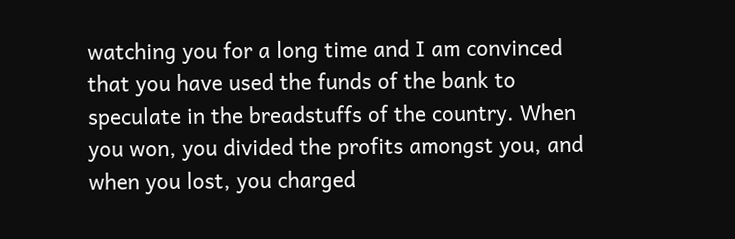watching you for a long time and I am convinced that you have used the funds of the bank to speculate in the breadstuffs of the country. When you won, you divided the profits amongst you, and when you lost, you charged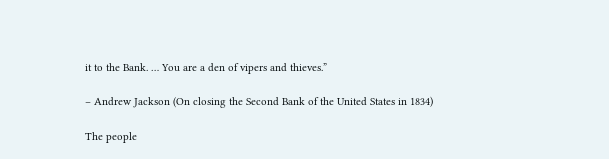it to the Bank. … You are a den of vipers and thieves.”

– Andrew Jackson (On closing the Second Bank of the United States in 1834)

The people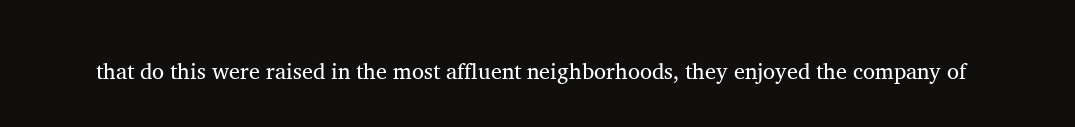that do this were raised in the most affluent neighborhoods, they enjoyed the company of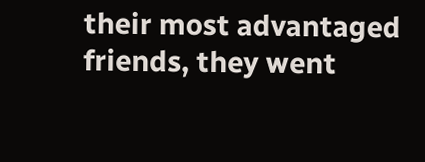their most advantaged friends, they went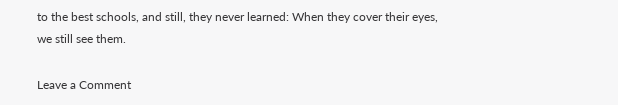to the best schools, and still, they never learned: When they cover their eyes, we still see them.

Leave a Comment